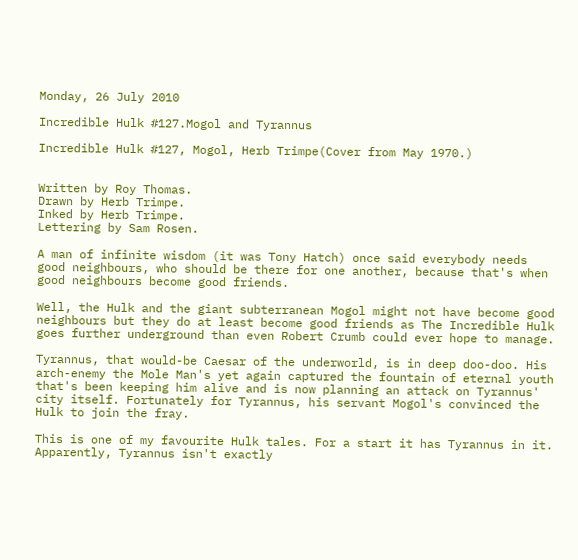Monday, 26 July 2010

Incredible Hulk #127.Mogol and Tyrannus

Incredible Hulk #127, Mogol, Herb Trimpe(Cover from May 1970.)


Written by Roy Thomas.
Drawn by Herb Trimpe.
Inked by Herb Trimpe.
Lettering by Sam Rosen.

A man of infinite wisdom (it was Tony Hatch) once said everybody needs good neighbours, who should be there for one another, because that's when good neighbours become good friends.

Well, the Hulk and the giant subterranean Mogol might not have become good neighbours but they do at least become good friends as The Incredible Hulk goes further underground than even Robert Crumb could ever hope to manage.

Tyrannus, that would-be Caesar of the underworld, is in deep doo-doo. His arch-enemy the Mole Man's yet again captured the fountain of eternal youth that's been keeping him alive and is now planning an attack on Tyrannus' city itself. Fortunately for Tyrannus, his servant Mogol's convinced the Hulk to join the fray.

This is one of my favourite Hulk tales. For a start it has Tyrannus in it. Apparently, Tyrannus isn't exactly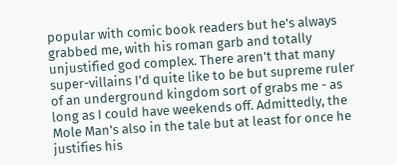popular with comic book readers but he's always grabbed me, with his roman garb and totally unjustified god complex. There aren't that many super-villains I'd quite like to be but supreme ruler of an underground kingdom sort of grabs me - as long as I could have weekends off. Admittedly, the Mole Man's also in the tale but at least for once he justifies his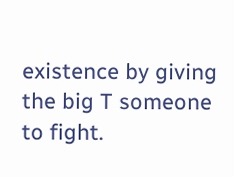existence by giving the big T someone to fight.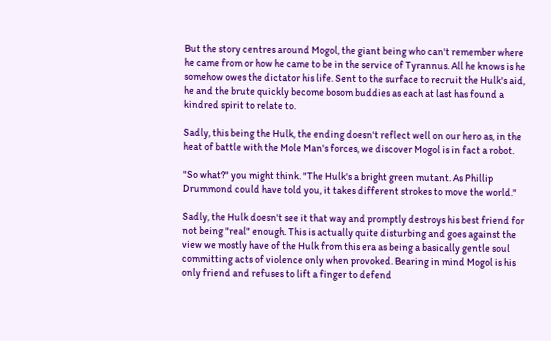But the story centres around Mogol, the giant being who can't remember where he came from or how he came to be in the service of Tyrannus. All he knows is he somehow owes the dictator his life. Sent to the surface to recruit the Hulk's aid, he and the brute quickly become bosom buddies as each at last has found a kindred spirit to relate to.

Sadly, this being the Hulk, the ending doesn't reflect well on our hero as, in the heat of battle with the Mole Man's forces, we discover Mogol is in fact a robot.

"So what?" you might think. "The Hulk's a bright green mutant. As Phillip Drummond could have told you, it takes different strokes to move the world."

Sadly, the Hulk doesn't see it that way and promptly destroys his best friend for not being "real" enough. This is actually quite disturbing and goes against the view we mostly have of the Hulk from this era as being a basically gentle soul committing acts of violence only when provoked. Bearing in mind Mogol is his only friend and refuses to lift a finger to defend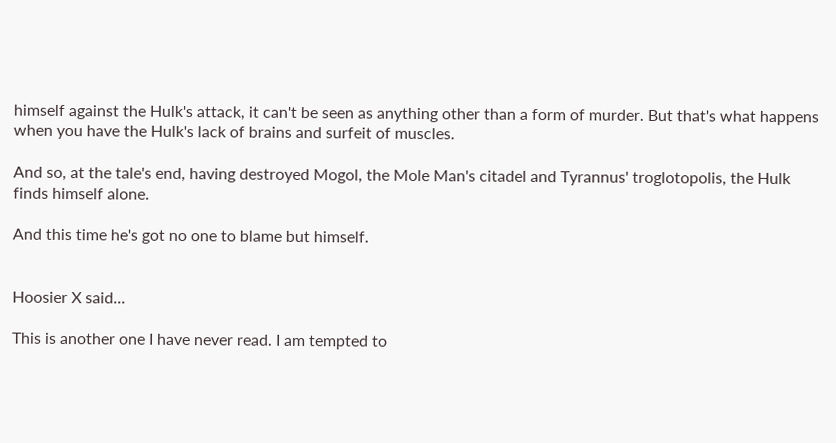himself against the Hulk's attack, it can't be seen as anything other than a form of murder. But that's what happens when you have the Hulk's lack of brains and surfeit of muscles.

And so, at the tale's end, having destroyed Mogol, the Mole Man's citadel and Tyrannus' troglotopolis, the Hulk finds himself alone.

And this time he's got no one to blame but himself.


Hoosier X said...

This is another one I have never read. I am tempted to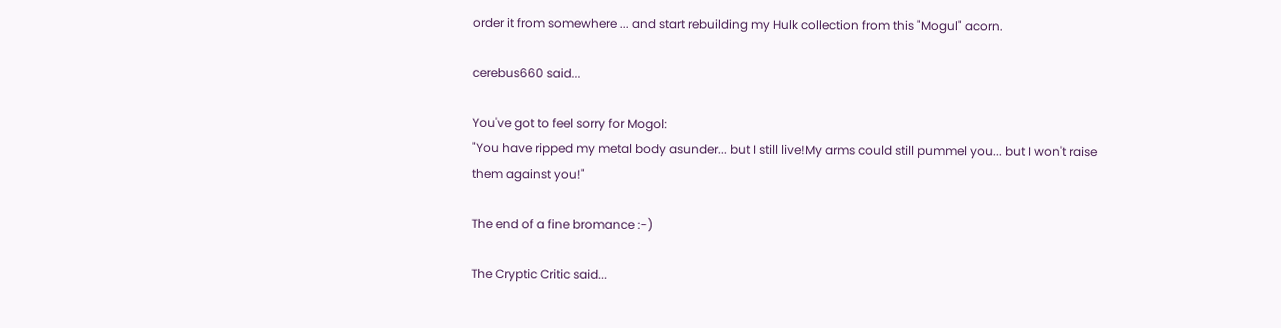order it from somewhere ... and start rebuilding my Hulk collection from this "Mogul" acorn.

cerebus660 said...

You've got to feel sorry for Mogol:
"You have ripped my metal body asunder... but I still live!My arms could still pummel you... but I won't raise them against you!"

The end of a fine bromance :-)

The Cryptic Critic said...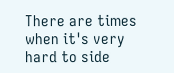There are times when it's very hard to side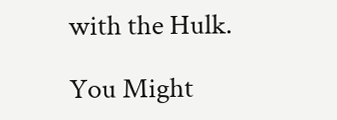with the Hulk.

You Might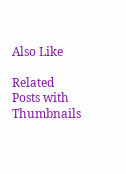Also Like

Related Posts with Thumbnails